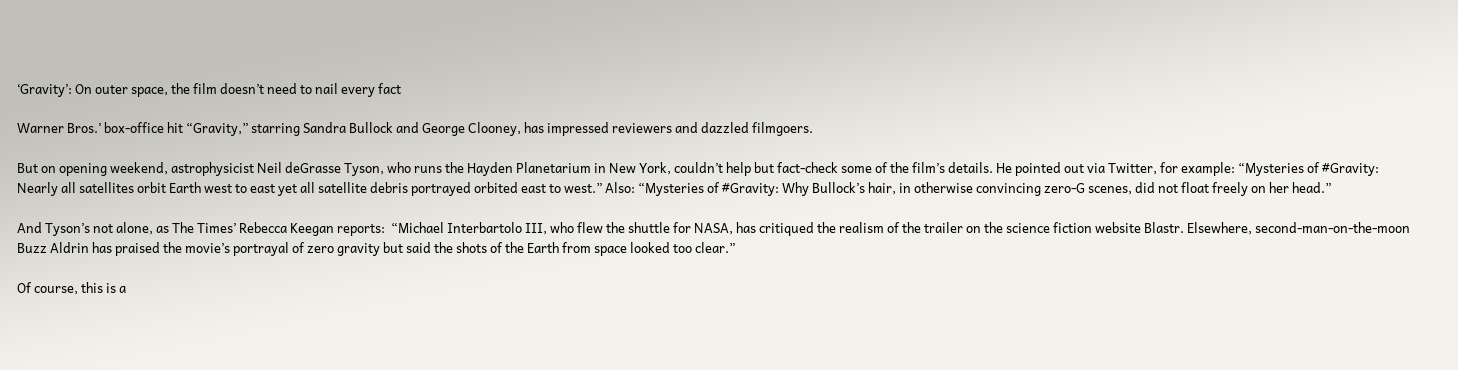‘Gravity’: On outer space, the film doesn’t need to nail every fact

Warner Bros.’ box-office hit “Gravity,” starring Sandra Bullock and George Clooney, has impressed reviewers and dazzled filmgoers.

But on opening weekend, astrophysicist Neil deGrasse Tyson, who runs the Hayden Planetarium in New York, couldn’t help but fact-check some of the film’s details. He pointed out via Twitter, for example: “Mysteries of #Gravity: Nearly all satellites orbit Earth west to east yet all satellite debris portrayed orbited east to west.” Also: “Mysteries of #Gravity: Why Bullock’s hair, in otherwise convincing zero-G scenes, did not float freely on her head.”

And Tyson’s not alone, as The Times’ Rebecca Keegan reports:  “Michael Interbartolo III, who flew the shuttle for NASA, has critiqued the realism of the trailer on the science fiction website Blastr. Elsewhere, second-man-on-the-moon Buzz Aldrin has praised the movie’s portrayal of zero gravity but said the shots of the Earth from space looked too clear.”

Of course, this is a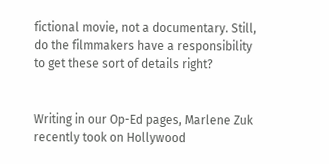fictional movie, not a documentary. Still, do the filmmakers have a responsibility to get these sort of details right?


Writing in our Op-Ed pages, Marlene Zuk recently took on Hollywood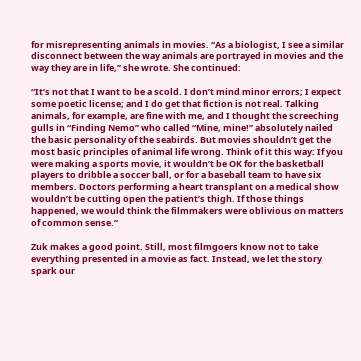for misrepresenting animals in movies. “As a biologist, I see a similar disconnect between the way animals are portrayed in movies and the way they are in life,” she wrote. She continued:

“It’s not that I want to be a scold. I don’t mind minor errors; I expect some poetic license; and I do get that fiction is not real. Talking animals, for example, are fine with me, and I thought the screeching gulls in “Finding Nemo” who called “Mine, mine!” absolutely nailed the basic personality of the seabirds. But movies shouldn’t get the most basic principles of animal life wrong. Think of it this way: If you were making a sports movie, it wouldn’t be OK for the basketball players to dribble a soccer ball, or for a baseball team to have six members. Doctors performing a heart transplant on a medical show wouldn’t be cutting open the patient’s thigh. If those things happened, we would think the filmmakers were oblivious on matters of common sense.”

Zuk makes a good point. Still, most filmgoers know not to take everything presented in a movie as fact. Instead, we let the story spark our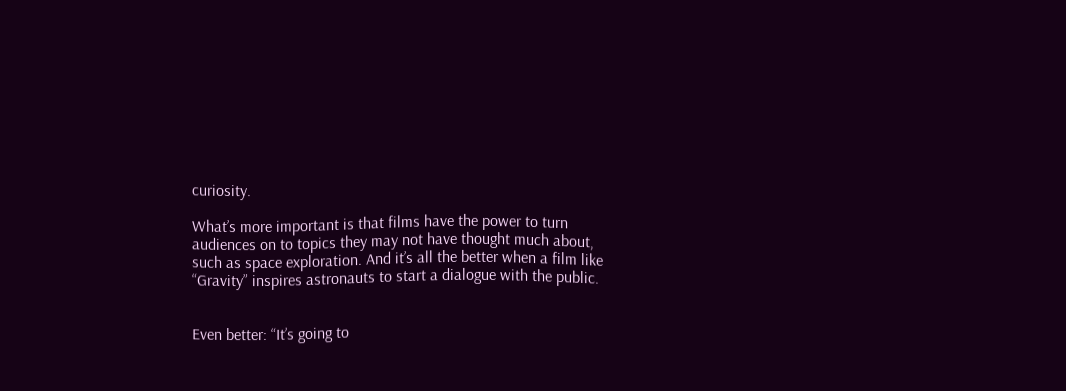curiosity.

What’s more important is that films have the power to turn audiences on to topics they may not have thought much about, such as space exploration. And it’s all the better when a film like “Gravity” inspires astronauts to start a dialogue with the public.


Even better: “It’s going to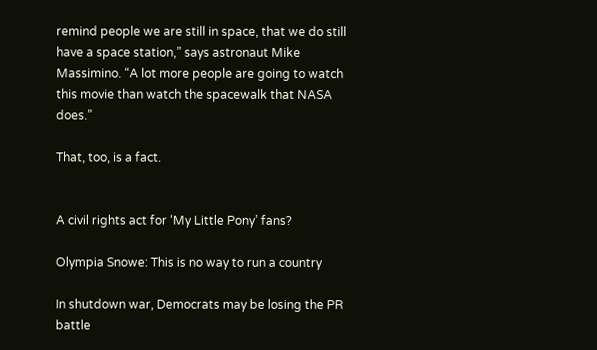remind people we are still in space, that we do still have a space station,” says astronaut Mike Massimino. “A lot more people are going to watch this movie than watch the spacewalk that NASA does.”

That, too, is a fact.


A civil rights act for ‘My Little Pony’ fans?

Olympia Snowe: This is no way to run a country

In shutdown war, Democrats may be losing the PR battle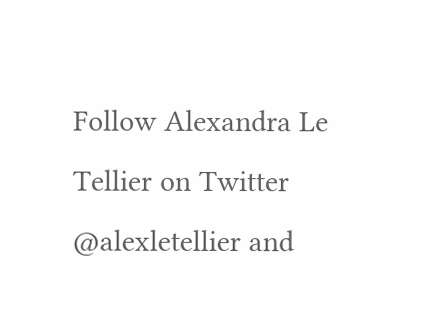Follow Alexandra Le Tellier on Twitter @alexletellier and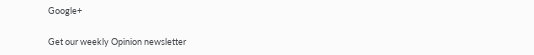Google+

Get our weekly Opinion newsletter